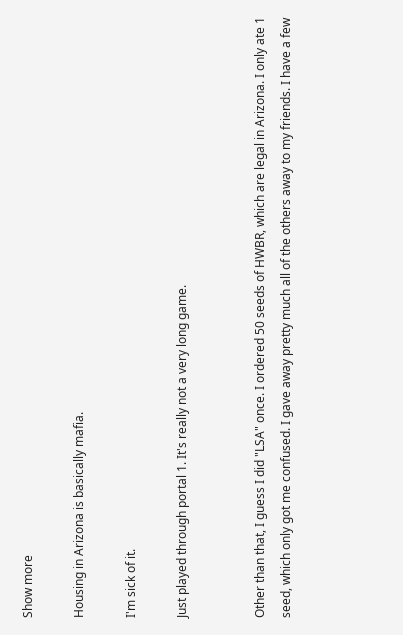Show more

Housing in Arizona is basically mafia.

I'm sick of it.

Just played through portal 1. It's really not a very long game.


Other than that, I guess I did "LSA" once. I ordered 50 seeds of HWBR, which are legal in Arizona. I only ate 1 seed, which only got me confused. I gave away pretty much all of the others away to my friends. I have a few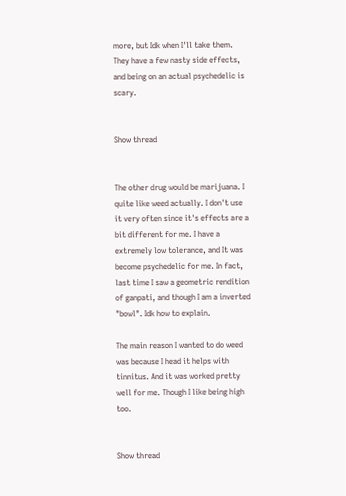more, but Idk when I'll take them. They have a few nasty side effects, and being on an actual psychedelic is scary.


Show thread


The other drug would be marijuana. I quite like weed actually. I don't use it very often since it's effects are a bit different for me. I have a extremely low tolerance, and It was become psychedelic for me. In fact, last time I saw a geometric rendition of ganpati, and though I am a inverted "bowl". Idk how to explain.

The main reason I wanted to do weed was because I head it helps with tinnitus. And it was worked pretty well for me. Though I like being high too.


Show thread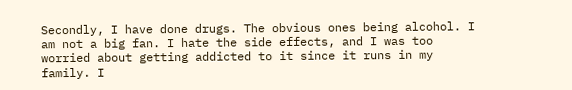Secondly, I have done drugs. The obvious ones being alcohol. I am not a big fan. I hate the side effects, and I was too worried about getting addicted to it since it runs in my family. I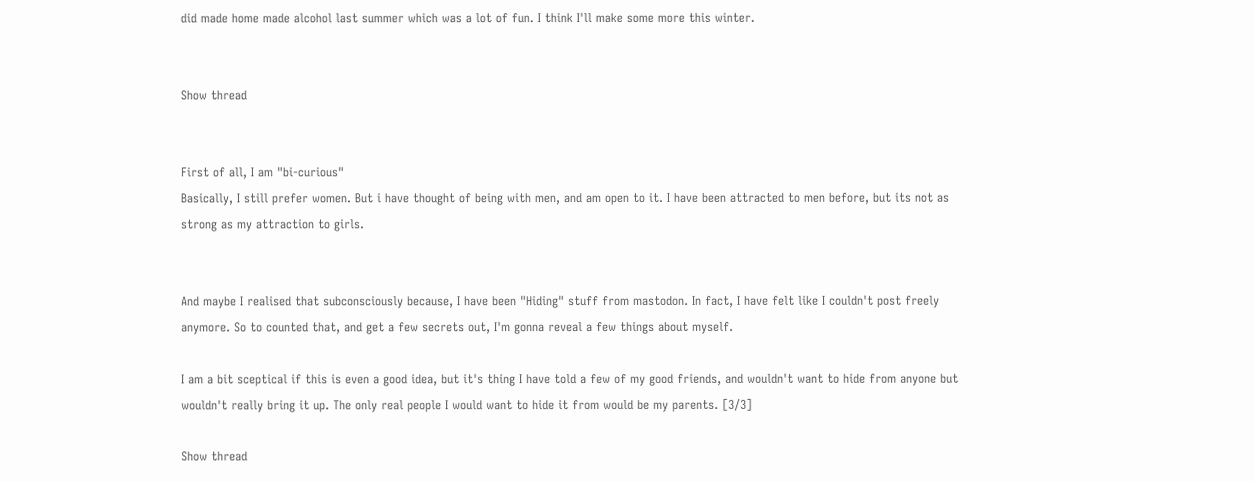did made home made alcohol last summer which was a lot of fun. I think I'll make some more this winter.


Show thread


First of all, I am "bi-curious"
Basically, I still prefer women. But i have thought of being with men, and am open to it. I have been attracted to men before, but its not as strong as my attraction to girls.


And maybe I realised that subconsciously because, I have been "Hiding" stuff from mastodon. In fact, I have felt like I couldn't post freely anymore. So to counted that, and get a few secrets out, I'm gonna reveal a few things about myself.

I am a bit sceptical if this is even a good idea, but it's thing I have told a few of my good friends, and wouldn't want to hide from anyone but wouldn't really bring it up. The only real people I would want to hide it from would be my parents. [3/3]

Show thread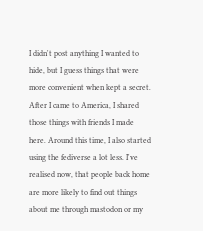I didn't post anything I wanted to hide, but I guess things that were more convenient when kept a secret. After I came to America, I shared those things with friends I made here. Around this time, I also started using the fediverse a lot less. I've realised now, that people back home are more likely to find out things about me through mastodon or my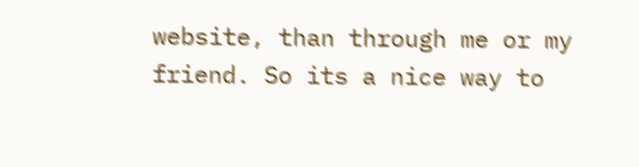website, than through me or my friend. So its a nice way to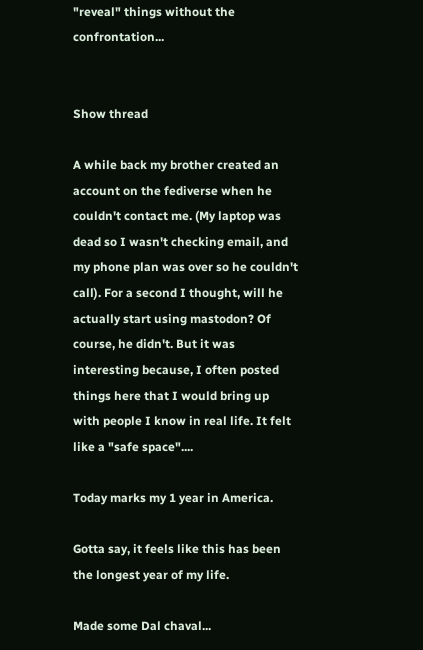"reveal" things without the confrontation...


Show thread

A while back my brother created an account on the fediverse when he couldn't contact me. (My laptop was dead so I wasn't checking email, and my phone plan was over so he couldn't call). For a second I thought, will he actually start using mastodon? Of course, he didn't. But it was interesting because, I often posted things here that I would bring up with people I know in real life. It felt like a "safe space"....

Today marks my 1 year in America.

Gotta say, it feels like this has been the longest year of my life.

Made some Dal chaval...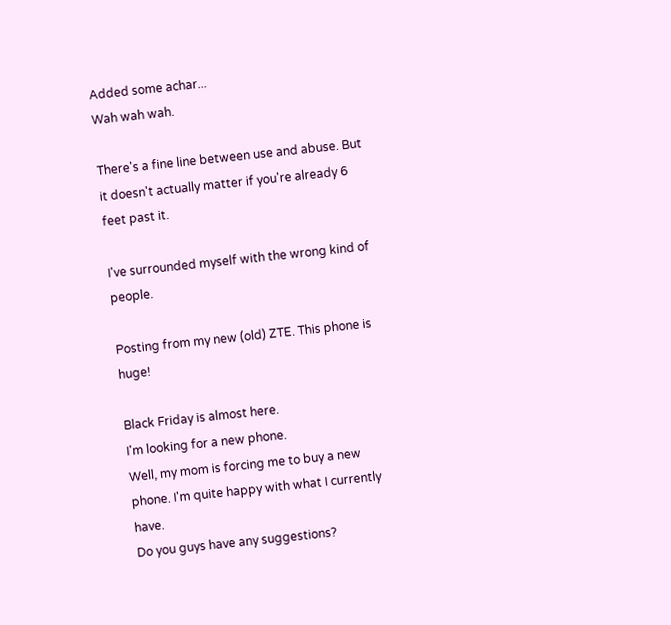Added some achar...
Wah wah wah.

There's a fine line between use and abuse. But it doesn't actually matter if you're already 6 feet past it.

I've surrounded myself with the wrong kind of people.

Posting from my new (old) ZTE. This phone is huge!

Black Friday is almost here.
I'm looking for a new phone.
Well, my mom is forcing me to buy a new phone. I'm quite happy with what I currently have.
Do you guys have any suggestions?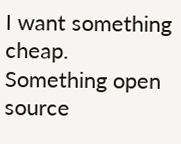I want something cheap. Something open source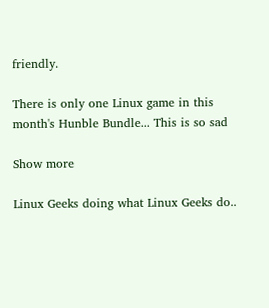friendly.

There is only one Linux game in this month's Hunble Bundle... This is so sad

Show more

Linux Geeks doing what Linux Geeks do..